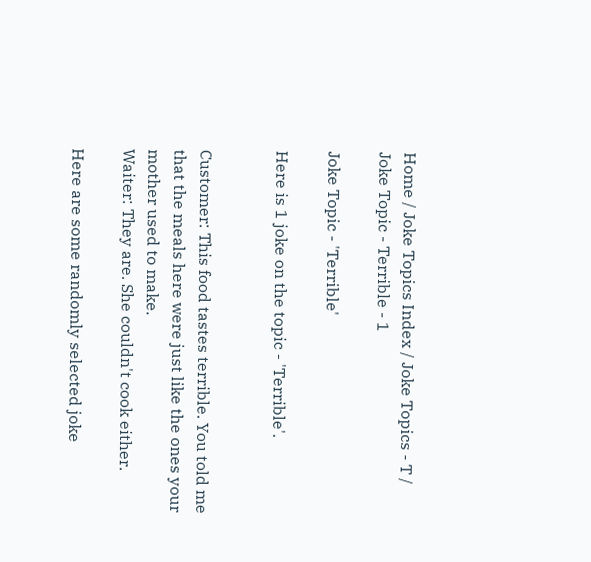Home / Joke Topics Index / Joke Topics - T / Joke Topic - Terrible - 1

Joke Topic - 'Terrible'

Here is 1 joke on the topic - 'Terrible'.


Customer: This food tastes terrible. You told me that the meals here were just like the ones your mother used to make.
Waiter: They are. She couldn't cook either.

Here are some randomly selected joke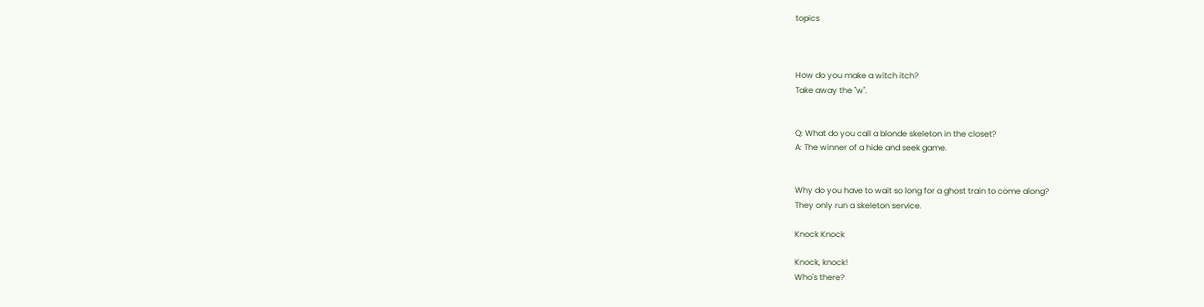topics



How do you make a witch itch?
Take away the "w".


Q: What do you call a blonde skeleton in the closet?
A: The winner of a hide and seek game.


Why do you have to wait so long for a ghost train to come along?
They only run a skeleton service.

Knock Knock

Knock, knock!
Who's there?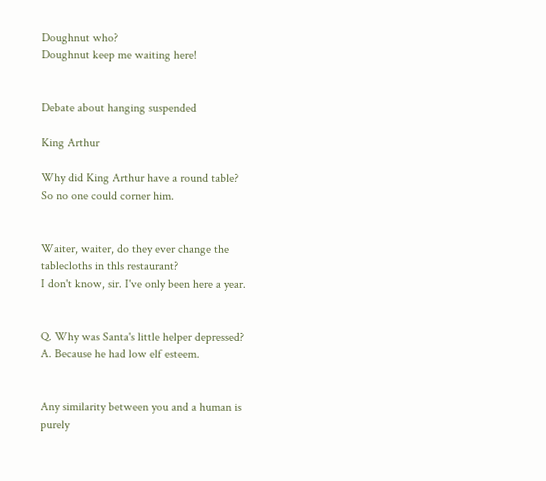Doughnut who?
Doughnut keep me waiting here!


Debate about hanging suspended

King Arthur

Why did King Arthur have a round table?
So no one could corner him.


Waiter, waiter, do they ever change the tablecloths in thls restaurant?
I don't know, sir. I've only been here a year.


Q. Why was Santa's little helper depressed?
A. Because he had low elf esteem.


Any similarity between you and a human is purely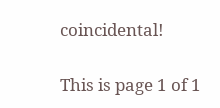coincidental!

This is page 1 of 1